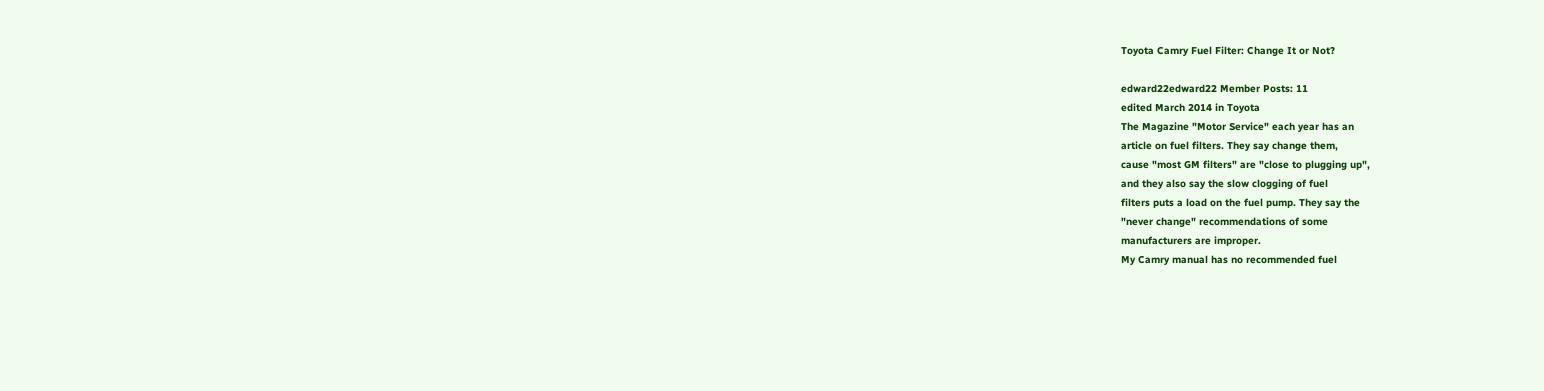Toyota Camry Fuel Filter: Change It or Not?

edward22edward22 Member Posts: 11
edited March 2014 in Toyota
The Magazine "Motor Service" each year has an
article on fuel filters. They say change them,
cause "most GM filters" are "close to plugging up",
and they also say the slow clogging of fuel
filters puts a load on the fuel pump. They say the
"never change" recommendations of some
manufacturers are improper.
My Camry manual has no recommended fuel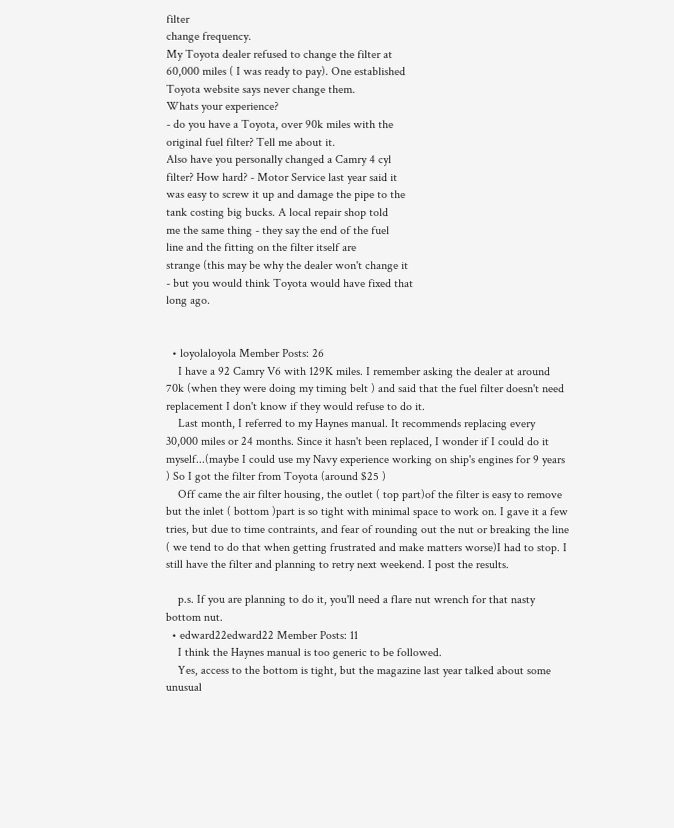filter
change frequency.
My Toyota dealer refused to change the filter at
60,000 miles ( I was ready to pay). One established
Toyota website says never change them.
Whats your experience?
- do you have a Toyota, over 90k miles with the
original fuel filter? Tell me about it.
Also have you personally changed a Camry 4 cyl
filter? How hard? - Motor Service last year said it
was easy to screw it up and damage the pipe to the
tank costing big bucks. A local repair shop told
me the same thing - they say the end of the fuel
line and the fitting on the filter itself are
strange (this may be why the dealer won't change it
- but you would think Toyota would have fixed that
long ago.


  • loyolaloyola Member Posts: 26
    I have a 92 Camry V6 with 129K miles. I remember asking the dealer at around 70k (when they were doing my timing belt ) and said that the fuel filter doesn't need replacement I don't know if they would refuse to do it.
    Last month, I referred to my Haynes manual. It recommends replacing every 30,000 miles or 24 months. Since it hasn't been replaced, I wonder if I could do it myself...(maybe I could use my Navy experience working on ship's engines for 9 years ) So I got the filter from Toyota (around $25 )
    Off came the air filter housing, the outlet ( top part)of the filter is easy to remove but the inlet ( bottom )part is so tight with minimal space to work on. I gave it a few tries, but due to time contraints, and fear of rounding out the nut or breaking the line ( we tend to do that when getting frustrated and make matters worse)I had to stop. I still have the filter and planning to retry next weekend. I post the results.

    p.s. If you are planning to do it, you'll need a flare nut wrench for that nasty bottom nut.
  • edward22edward22 Member Posts: 11
    I think the Haynes manual is too generic to be followed.
    Yes, access to the bottom is tight, but the magazine last year talked about some unusual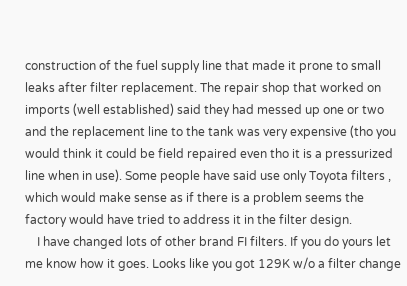construction of the fuel supply line that made it prone to small leaks after filter replacement. The repair shop that worked on imports (well established) said they had messed up one or two and the replacement line to the tank was very expensive (tho you would think it could be field repaired even tho it is a pressurized line when in use). Some people have said use only Toyota filters , which would make sense as if there is a problem seems the factory would have tried to address it in the filter design.
    I have changed lots of other brand FI filters. If you do yours let me know how it goes. Looks like you got 129K w/o a filter change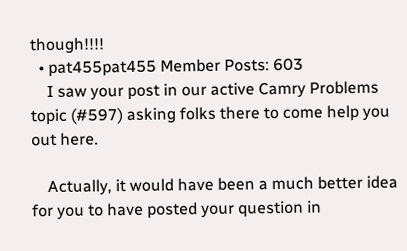though!!!!
  • pat455pat455 Member Posts: 603
    I saw your post in our active Camry Problems topic (#597) asking folks there to come help you out here.

    Actually, it would have been a much better idea for you to have posted your question in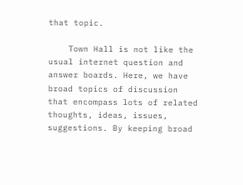that topic.

    Town Hall is not like the usual internet question and answer boards. Here, we have broad topics of discussion that encompass lots of related thoughts, ideas, issues, suggestions. By keeping broad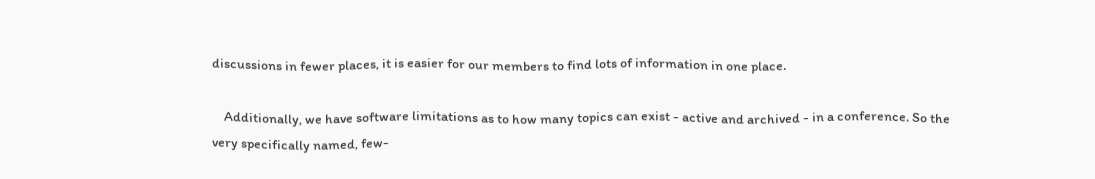discussions in fewer places, it is easier for our members to find lots of information in one place.

    Additionally, we have software limitations as to how many topics can exist - active and archived - in a conference. So the very specifically named, few-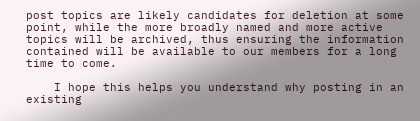post topics are likely candidates for deletion at some point, while the more broadly named and more active topics will be archived, thus ensuring the information contained will be available to our members for a long time to come.

    I hope this helps you understand why posting in an existing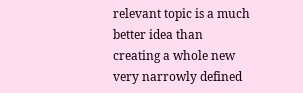relevant topic is a much better idea than creating a whole new very narrowly defined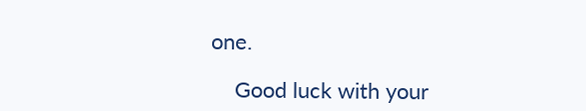one.

    Good luck with your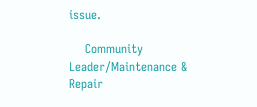issue.

    Community Leader/Maintenance & Repair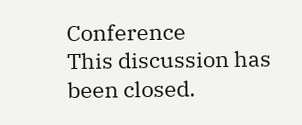Conference
This discussion has been closed.